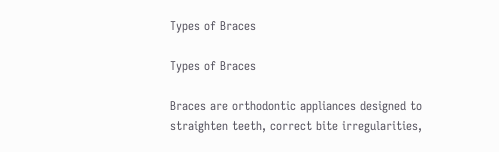Types of Braces

Types of Braces

Braces are orthodontic appliances designed to straighten teeth, correct bite irregularities,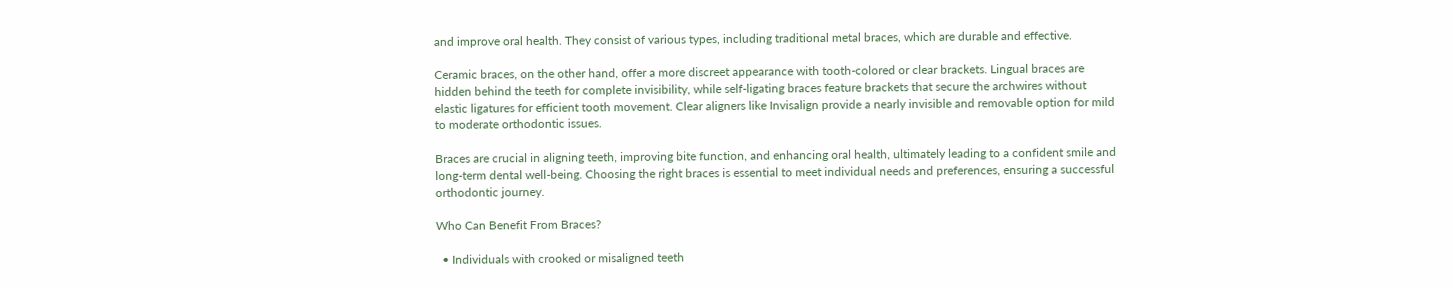and improve oral health. They consist of various types, including traditional metal braces, which are durable and effective.

Ceramic braces, on the other hand, offer a more discreet appearance with tooth-colored or clear brackets. Lingual braces are hidden behind the teeth for complete invisibility, while self-ligating braces feature brackets that secure the archwires without elastic ligatures for efficient tooth movement. Clear aligners like Invisalign provide a nearly invisible and removable option for mild to moderate orthodontic issues.

Braces are crucial in aligning teeth, improving bite function, and enhancing oral health, ultimately leading to a confident smile and long-term dental well-being. Choosing the right braces is essential to meet individual needs and preferences, ensuring a successful orthodontic journey.

Who Can Benefit From Braces?

  • Individuals with crooked or misaligned teeth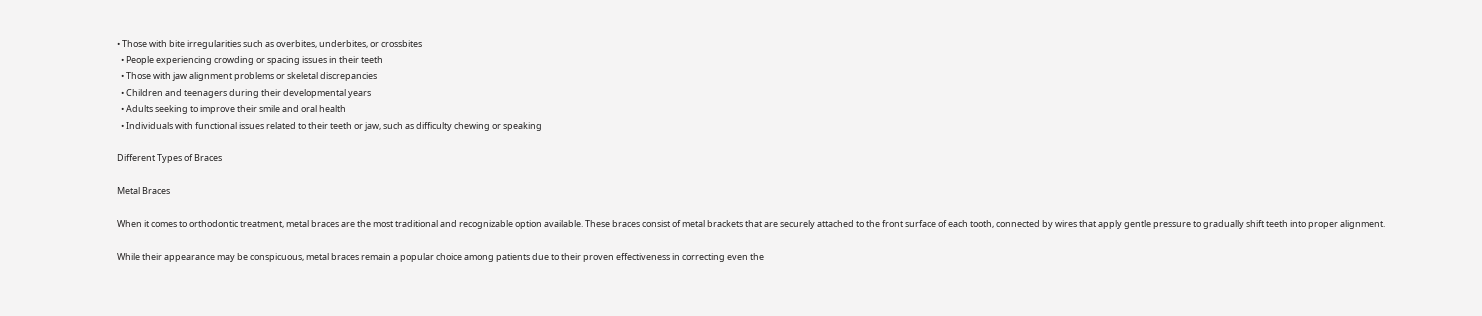• Those with bite irregularities such as overbites, underbites, or crossbites
  • People experiencing crowding or spacing issues in their teeth
  • Those with jaw alignment problems or skeletal discrepancies
  • Children and teenagers during their developmental years
  • Adults seeking to improve their smile and oral health
  • Individuals with functional issues related to their teeth or jaw, such as difficulty chewing or speaking

Different Types of Braces

Metal Braces

When it comes to orthodontic treatment, metal braces are the most traditional and recognizable option available. These braces consist of metal brackets that are securely attached to the front surface of each tooth, connected by wires that apply gentle pressure to gradually shift teeth into proper alignment.

While their appearance may be conspicuous, metal braces remain a popular choice among patients due to their proven effectiveness in correcting even the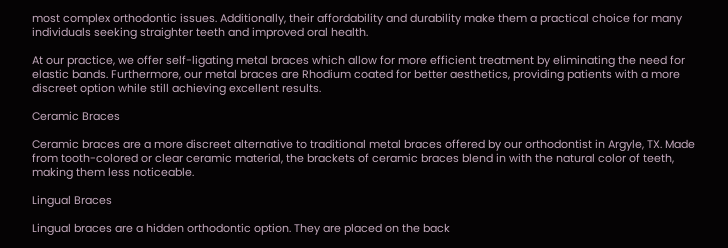most complex orthodontic issues. Additionally, their affordability and durability make them a practical choice for many individuals seeking straighter teeth and improved oral health.

At our practice, we offer self-ligating metal braces which allow for more efficient treatment by eliminating the need for elastic bands. Furthermore, our metal braces are Rhodium coated for better aesthetics, providing patients with a more discreet option while still achieving excellent results.

Ceramic Braces

Ceramic braces are a more discreet alternative to traditional metal braces offered by our orthodontist in Argyle, TX. Made from tooth-colored or clear ceramic material, the brackets of ceramic braces blend in with the natural color of teeth, making them less noticeable.

Lingual Braces

Lingual braces are a hidden orthodontic option. They are placed on the back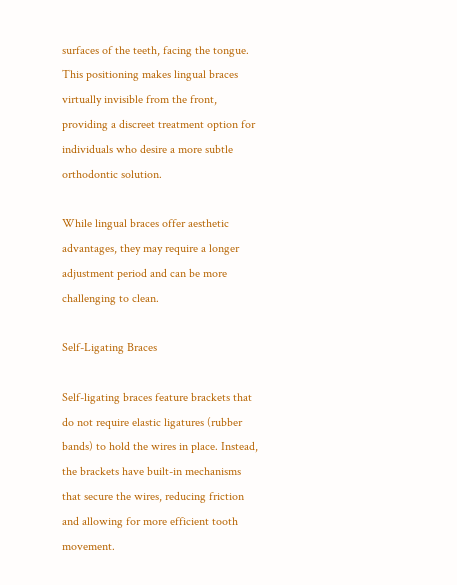surfaces of the teeth, facing the tongue. This positioning makes lingual braces virtually invisible from the front, providing a discreet treatment option for individuals who desire a more subtle orthodontic solution.

While lingual braces offer aesthetic advantages, they may require a longer adjustment period and can be more challenging to clean.

Self-Ligating Braces

Self-ligating braces feature brackets that do not require elastic ligatures (rubber bands) to hold the wires in place. Instead, the brackets have built-in mechanisms that secure the wires, reducing friction and allowing for more efficient tooth movement.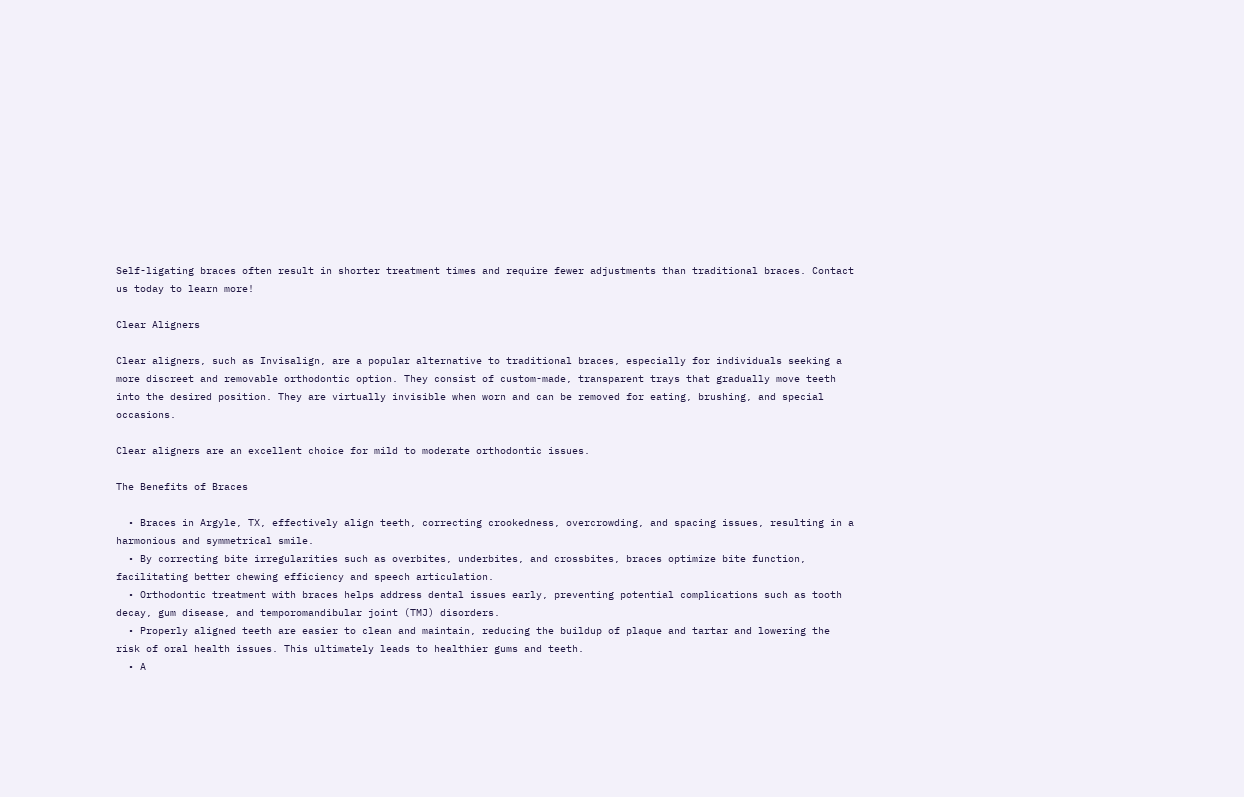Self-ligating braces often result in shorter treatment times and require fewer adjustments than traditional braces. Contact us today to learn more!

Clear Aligners

Clear aligners, such as Invisalign, are a popular alternative to traditional braces, especially for individuals seeking a more discreet and removable orthodontic option. They consist of custom-made, transparent trays that gradually move teeth into the desired position. They are virtually invisible when worn and can be removed for eating, brushing, and special occasions.

Clear aligners are an excellent choice for mild to moderate orthodontic issues.

The Benefits of Braces

  • Braces in Argyle, TX, effectively align teeth, correcting crookedness, overcrowding, and spacing issues, resulting in a harmonious and symmetrical smile.
  • By correcting bite irregularities such as overbites, underbites, and crossbites, braces optimize bite function, facilitating better chewing efficiency and speech articulation.
  • Orthodontic treatment with braces helps address dental issues early, preventing potential complications such as tooth decay, gum disease, and temporomandibular joint (TMJ) disorders.
  • Properly aligned teeth are easier to clean and maintain, reducing the buildup of plaque and tartar and lowering the risk of oral health issues. This ultimately leads to healthier gums and teeth.
  • A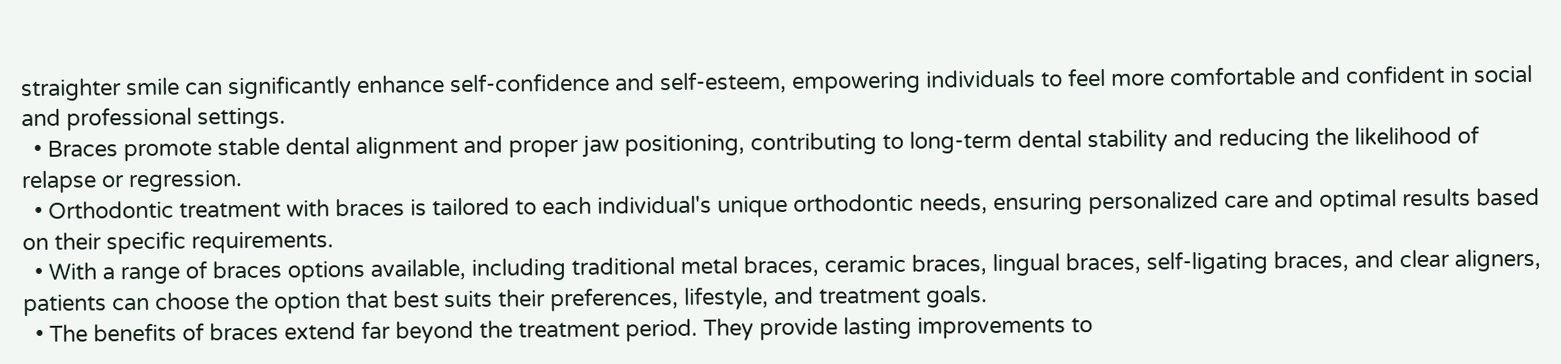straighter smile can significantly enhance self-confidence and self-esteem, empowering individuals to feel more comfortable and confident in social and professional settings.
  • Braces promote stable dental alignment and proper jaw positioning, contributing to long-term dental stability and reducing the likelihood of relapse or regression.
  • Orthodontic treatment with braces is tailored to each individual's unique orthodontic needs, ensuring personalized care and optimal results based on their specific requirements.
  • With a range of braces options available, including traditional metal braces, ceramic braces, lingual braces, self-ligating braces, and clear aligners, patients can choose the option that best suits their preferences, lifestyle, and treatment goals.
  • The benefits of braces extend far beyond the treatment period. They provide lasting improvements to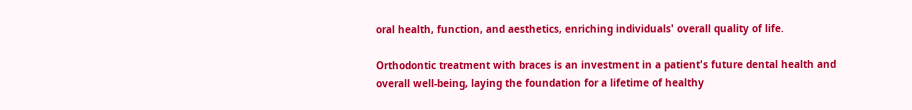oral health, function, and aesthetics, enriching individuals' overall quality of life.

Orthodontic treatment with braces is an investment in a patient's future dental health and overall well-being, laying the foundation for a lifetime of healthy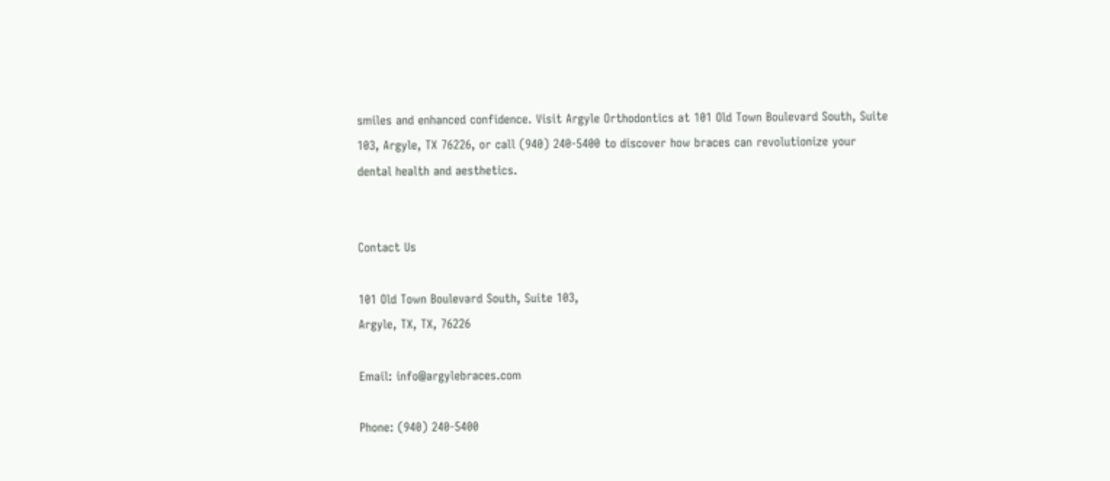smiles and enhanced confidence. Visit Argyle Orthodontics at 101 Old Town Boulevard South, Suite 103, Argyle, TX 76226, or call (940) 240-5400 to discover how braces can revolutionize your dental health and aesthetics.


Contact Us

101 Old Town Boulevard South, Suite 103,
Argyle, TX, TX, 76226

Email: info@argylebraces.com

Phone: (940) 240-5400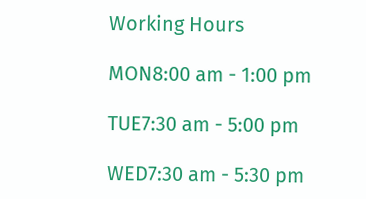Working Hours

MON8:00 am - 1:00 pm

TUE7:30 am - 5:00 pm

WED7:30 am - 5:30 pm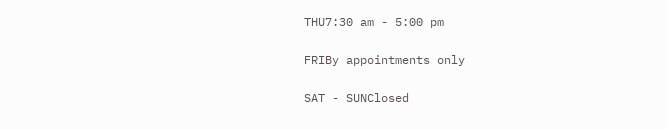THU7:30 am - 5:00 pm

FRIBy appointments only

SAT - SUNClosed